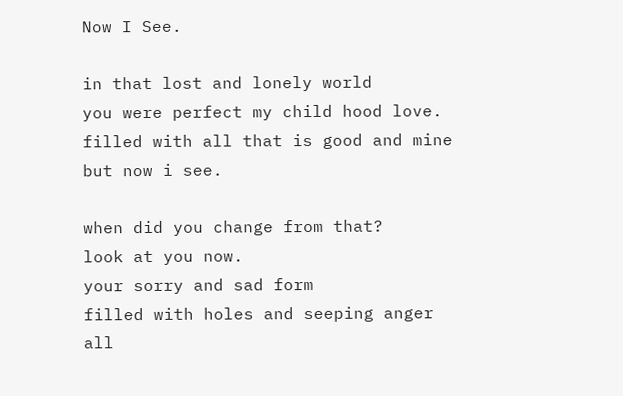Now I See.

in that lost and lonely world
you were perfect my child hood love.
filled with all that is good and mine
but now i see.

when did you change from that?
look at you now.
your sorry and sad form
filled with holes and seeping anger
all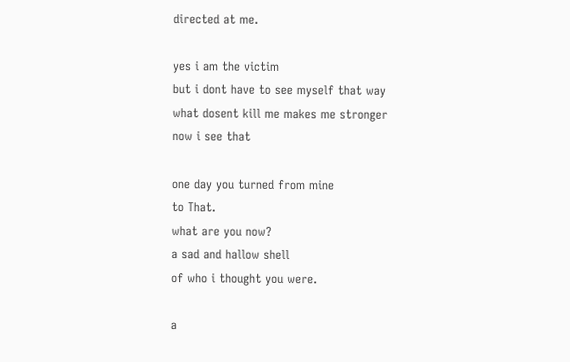directed at me.

yes i am the victim
but i dont have to see myself that way
what dosent kill me makes me stronger
now i see that

one day you turned from mine
to That.
what are you now?
a sad and hallow shell
of who i thought you were.

a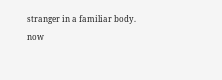stranger in a familiar body.
now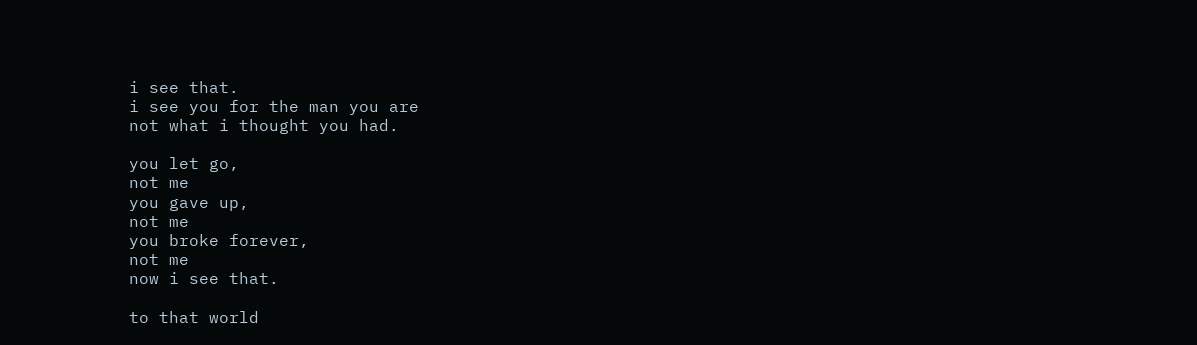i see that.
i see you for the man you are
not what i thought you had.

you let go,
not me
you gave up,
not me
you broke forever,
not me
now i see that.

to that world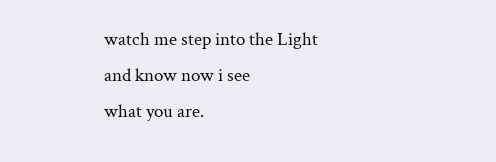watch me step into the Light
and know now i see
what you are.